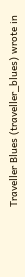Traveller Blues (traveller_blues) wrote in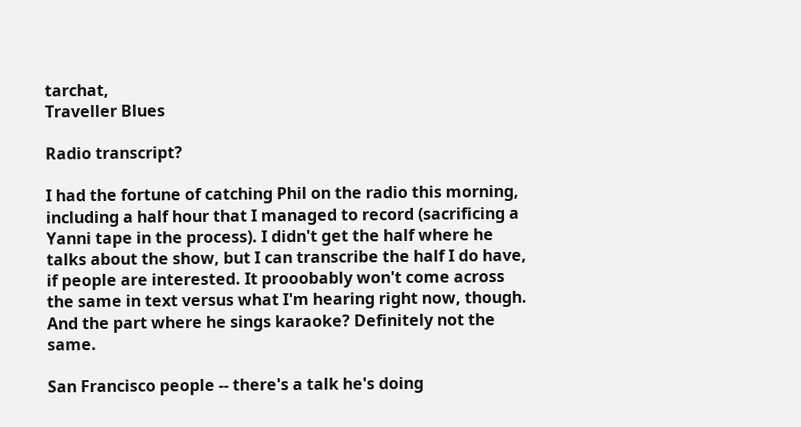tarchat,
Traveller Blues

Radio transcript?

I had the fortune of catching Phil on the radio this morning, including a half hour that I managed to record (sacrificing a Yanni tape in the process). I didn't get the half where he talks about the show, but I can transcribe the half I do have, if people are interested. It prooobably won't come across the same in text versus what I'm hearing right now, though. And the part where he sings karaoke? Definitely not the same.

San Francisco people -- there's a talk he's doing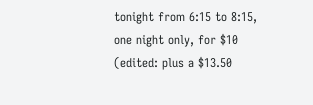tonight from 6:15 to 8:15, one night only, for $10 (edited: plus a $13.50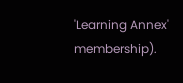'Learning Annex' membership).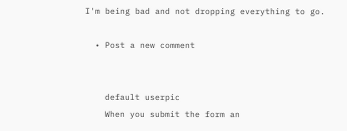I'm being bad and not dropping everything to go.

  • Post a new comment


    default userpic
    When you submit the form an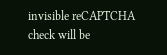invisible reCAPTCHA check will be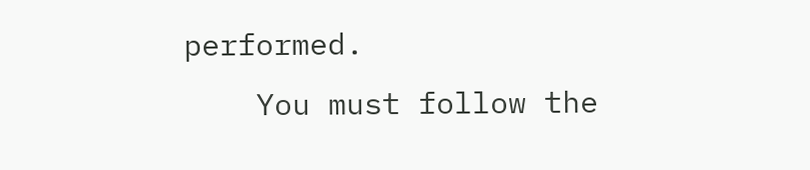performed.
    You must follow the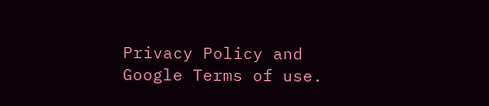Privacy Policy and Google Terms of use.